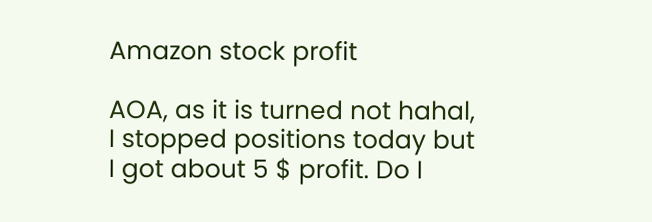Amazon stock profit

AOA, as it is turned not hahal, I stopped positions today but I got about 5 $ profit. Do I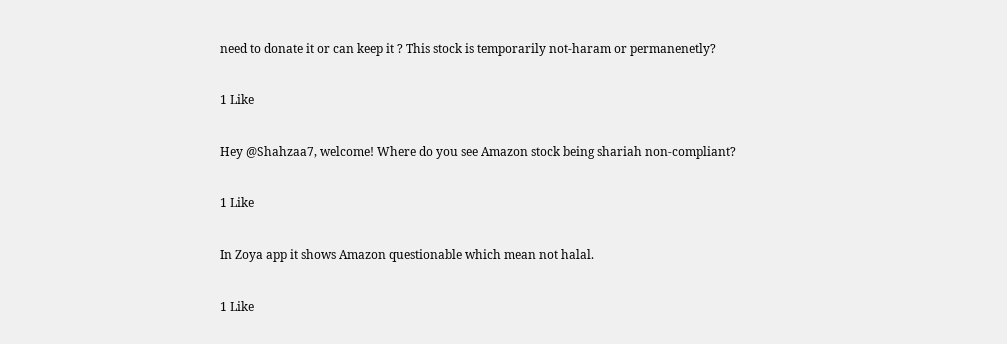need to donate it or can keep it ? This stock is temporarily not-haram or permanenetly?

1 Like

Hey @Shahzaa7, welcome! Where do you see Amazon stock being shariah non-compliant?

1 Like

In Zoya app it shows Amazon questionable which mean not halal.

1 Like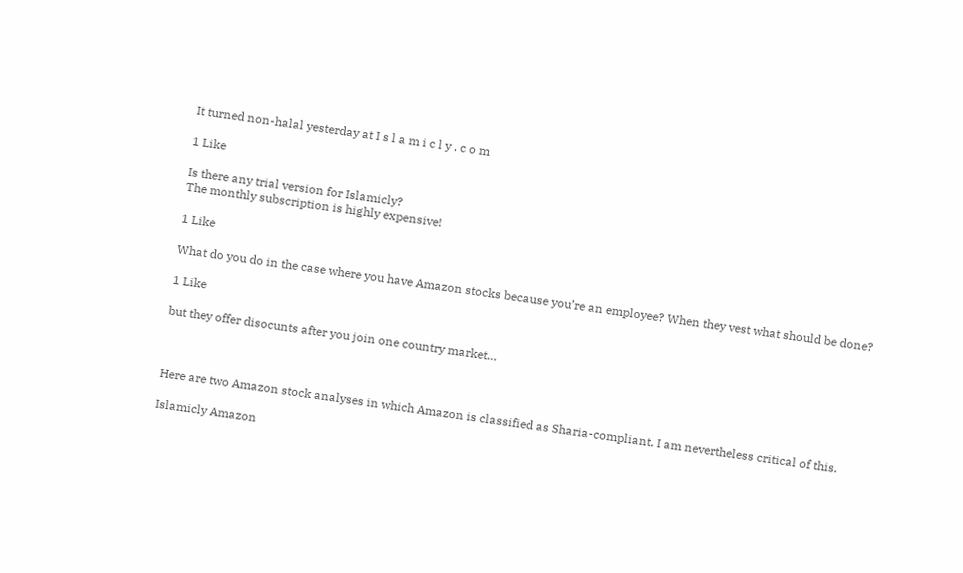It turned non-halal yesterday at I s l a m i c l y . c o m

1 Like

Is there any trial version for Islamicly?
The monthly subscription is highly expensive!

1 Like

What do you do in the case where you have Amazon stocks because you’re an employee? When they vest what should be done?

1 Like

but they offer disocunts after you join one country market…



Here are two Amazon stock analyses in which Amazon is classified as Sharia-compliant. I am nevertheless critical of this.

Islamicly Amazon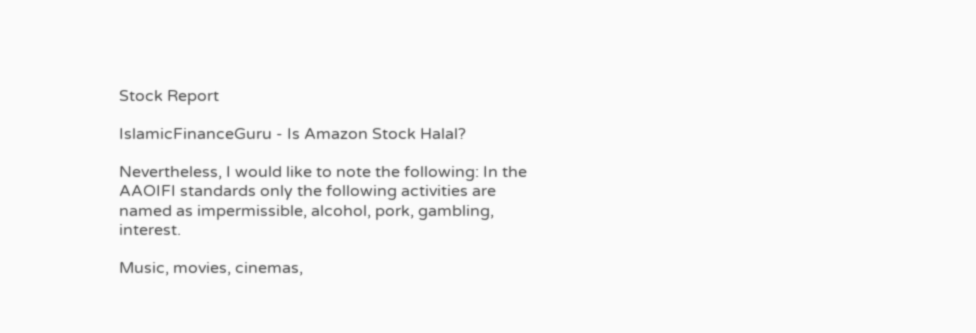Stock Report

IslamicFinanceGuru - Is Amazon Stock Halal?

Nevertheless, I would like to note the following: In the AAOIFI standards only the following activities are named as impermissible, alcohol, pork, gambling, interest.

Music, movies, cinemas,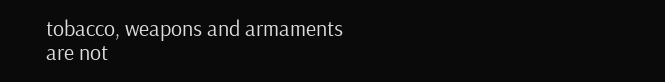tobacco, weapons and armaments are not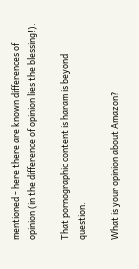mentioned - here there are known differences of opinion (in the difference of opinion lies the blessing!).

That pornographic content is haram is beyond question.

What is your opinion about Amazon?